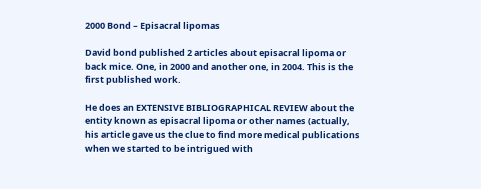2000 Bond – Episacral lipomas

David bond published 2 articles about episacral lipoma or back mice. One, in 2000 and another one, in 2004. This is the first published work.

He does an EXTENSIVE BIBLIOGRAPHICAL REVIEW about the entity known as episacral lipoma or other names (actually, his article gave us the clue to find more medical publications when we started to be intrigued with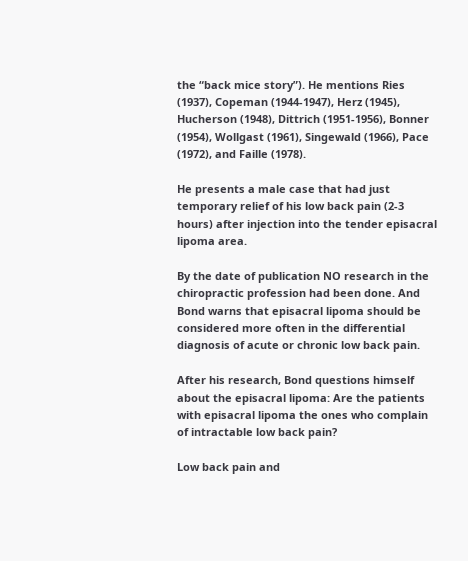the “back mice story”). He mentions Ries (1937), Copeman (1944-1947), Herz (1945), Hucherson (1948), Dittrich (1951-1956), Bonner (1954), Wollgast (1961), Singewald (1966), Pace (1972), and Faille (1978).

He presents a male case that had just temporary relief of his low back pain (2-3 hours) after injection into the tender episacral lipoma area.

By the date of publication NO research in the chiropractic profession had been done. And Bond warns that episacral lipoma should be considered more often in the differential diagnosis of acute or chronic low back pain.

After his research, Bond questions himself about the episacral lipoma: Are the patients with episacral lipoma the ones who complain of intractable low back pain?

Low back pain and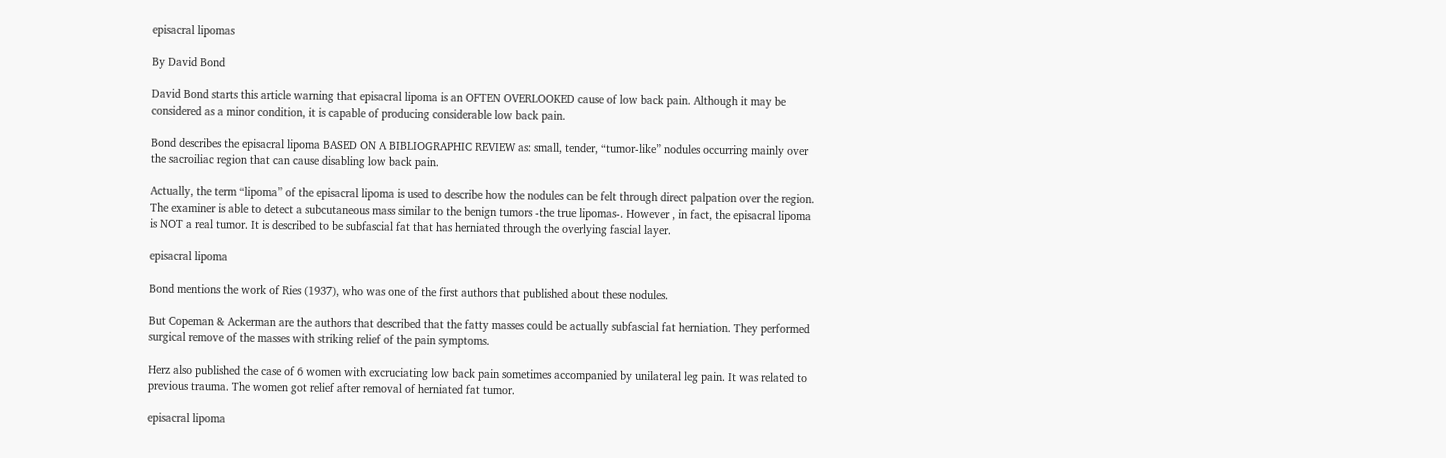episacral lipomas

By David Bond

David Bond starts this article warning that episacral lipoma is an OFTEN OVERLOOKED cause of low back pain. Although it may be considered as a minor condition, it is capable of producing considerable low back pain.

Bond describes the episacral lipoma BASED ON A BIBLIOGRAPHIC REVIEW as: small, tender, “tumor-like” nodules occurring mainly over the sacroiliac region that can cause disabling low back pain.

Actually, the term “lipoma” of the episacral lipoma is used to describe how the nodules can be felt through direct palpation over the region. The examiner is able to detect a subcutaneous mass similar to the benign tumors -the true lipomas-. However , in fact, the episacral lipoma is NOT a real tumor. It is described to be subfascial fat that has herniated through the overlying fascial layer.

episacral lipoma

Bond mentions the work of Ries (1937), who was one of the first authors that published about these nodules.

But Copeman & Ackerman are the authors that described that the fatty masses could be actually subfascial fat herniation. They performed surgical remove of the masses with striking relief of the pain symptoms.

Herz also published the case of 6 women with excruciating low back pain sometimes accompanied by unilateral leg pain. It was related to previous trauma. The women got relief after removal of herniated fat tumor.

episacral lipoma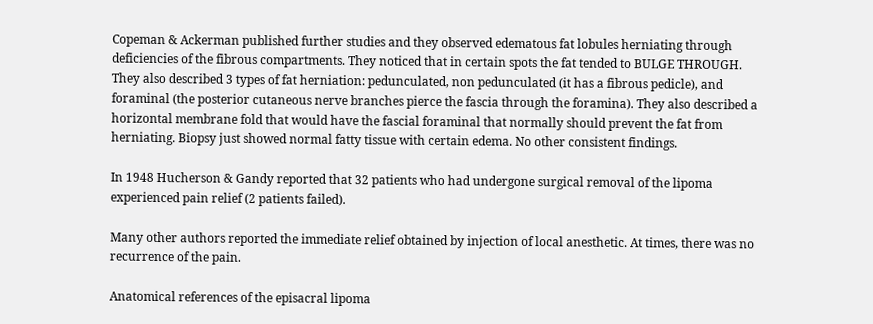Copeman & Ackerman published further studies and they observed edematous fat lobules herniating through deficiencies of the fibrous compartments. They noticed that in certain spots the fat tended to BULGE THROUGH. They also described 3 types of fat herniation: pedunculated, non pedunculated (it has a fibrous pedicle), and foraminal (the posterior cutaneous nerve branches pierce the fascia through the foramina). They also described a horizontal membrane fold that would have the fascial foraminal that normally should prevent the fat from herniating. Biopsy just showed normal fatty tissue with certain edema. No other consistent findings.

In 1948 Hucherson & Gandy reported that 32 patients who had undergone surgical removal of the lipoma experienced pain relief (2 patients failed).

Many other authors reported the immediate relief obtained by injection of local anesthetic. At times, there was no recurrence of the pain.

Anatomical references of the episacral lipoma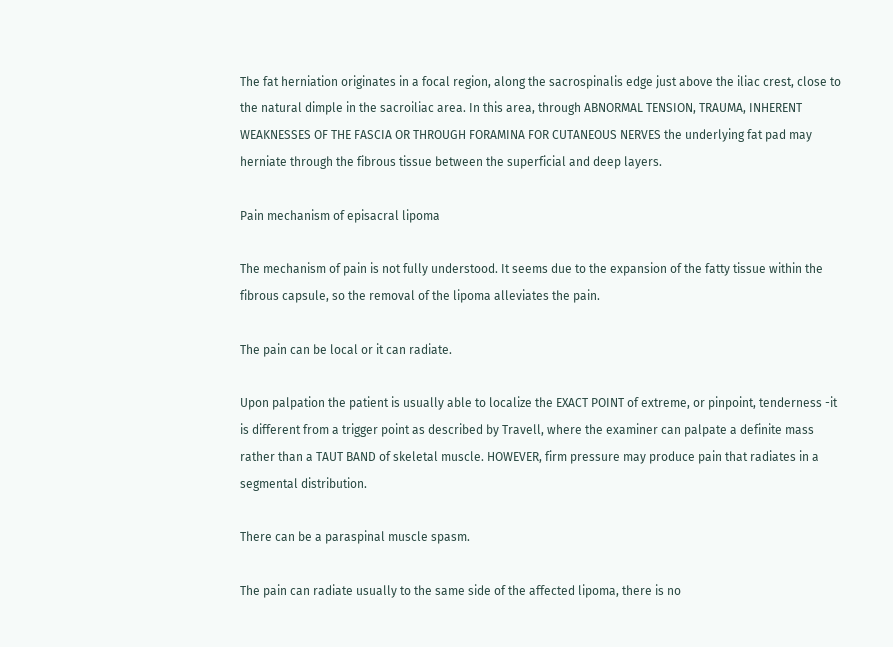The fat herniation originates in a focal region, along the sacrospinalis edge just above the iliac crest, close to the natural dimple in the sacroiliac area. In this area, through ABNORMAL TENSION, TRAUMA, INHERENT WEAKNESSES OF THE FASCIA OR THROUGH FORAMINA FOR CUTANEOUS NERVES the underlying fat pad may herniate through the fibrous tissue between the superficial and deep layers.

Pain mechanism of episacral lipoma

The mechanism of pain is not fully understood. It seems due to the expansion of the fatty tissue within the fibrous capsule, so the removal of the lipoma alleviates the pain.

The pain can be local or it can radiate.

Upon palpation the patient is usually able to localize the EXACT POINT of extreme, or pinpoint, tenderness -it is different from a trigger point as described by Travell, where the examiner can palpate a definite mass rather than a TAUT BAND of skeletal muscle. HOWEVER, firm pressure may produce pain that radiates in a segmental distribution.

There can be a paraspinal muscle spasm.

The pain can radiate usually to the same side of the affected lipoma, there is no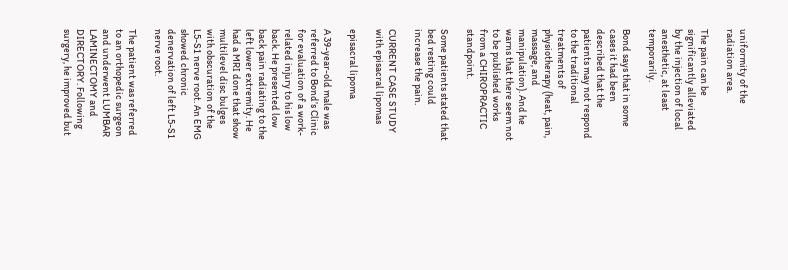uniformity of the radiation area.

The pain can be significantly alleviated by the injection of local anesthetic, at least temporarily.

Bond says that in some cases it had been described that the patients may not respond to the traditional treatments of physiotherapy (heat, pain, massage, and manipulation). And he warns that there seem not to be published works from a CHIROPRACTIC standpoint.

Some patients stated that bed resting could increase the pain.

CURRENT CASE STUDY with episacral lipomas

episacral lipoma

A 39-year-old male was referred to Bond’s Clinic for evaluation of a work-related injury to his low back. He presented low back pain radiating to the left lower extremity. He had a MRI done that show multilevel disc bulges with obscuration of the L5-S1 nerve root. An EMG showed chronic denervation of left L5-S1 nerve root.

The patient was referred to an orthopedic surgeon and underwent LUMBAR LAMINECTOMY and DIRECTORY. Following surgery, he improved but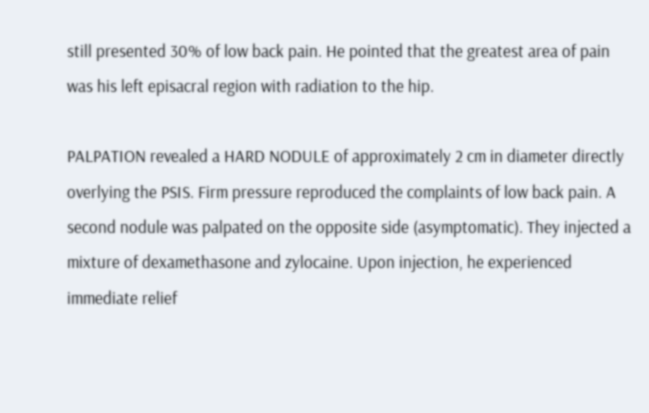still presented 30% of low back pain. He pointed that the greatest area of pain was his left episacral region with radiation to the hip.

PALPATION revealed a HARD NODULE of approximately 2 cm in diameter directly overlying the PSIS. Firm pressure reproduced the complaints of low back pain. A second nodule was palpated on the opposite side (asymptomatic). They injected a mixture of dexamethasone and zylocaine. Upon injection, he experienced immediate relief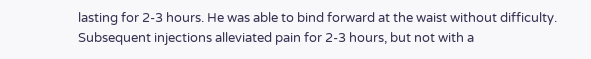lasting for 2-3 hours. He was able to bind forward at the waist without difficulty. Subsequent injections alleviated pain for 2-3 hours, but not with a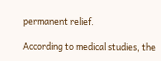permanent relief.

According to medical studies, the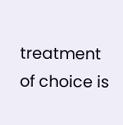treatment of choice is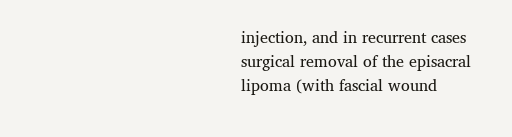injection, and in recurrent cases surgical removal of the episacral lipoma (with fascial wound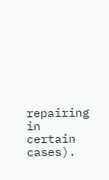repairing in certain cases).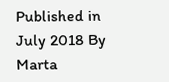Published in July 2018 By Marta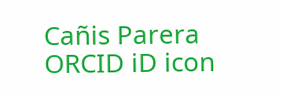Cañis Parera    ORCID iD icon